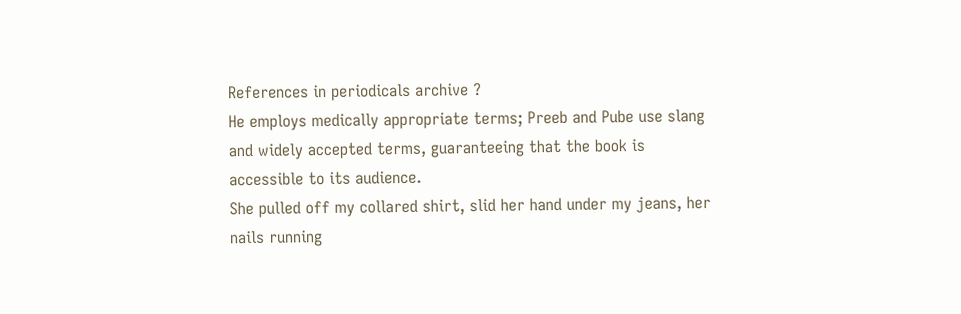References in periodicals archive ?
He employs medically appropriate terms; Preeb and Pube use slang and widely accepted terms, guaranteeing that the book is accessible to its audience.
She pulled off my collared shirt, slid her hand under my jeans, her nails running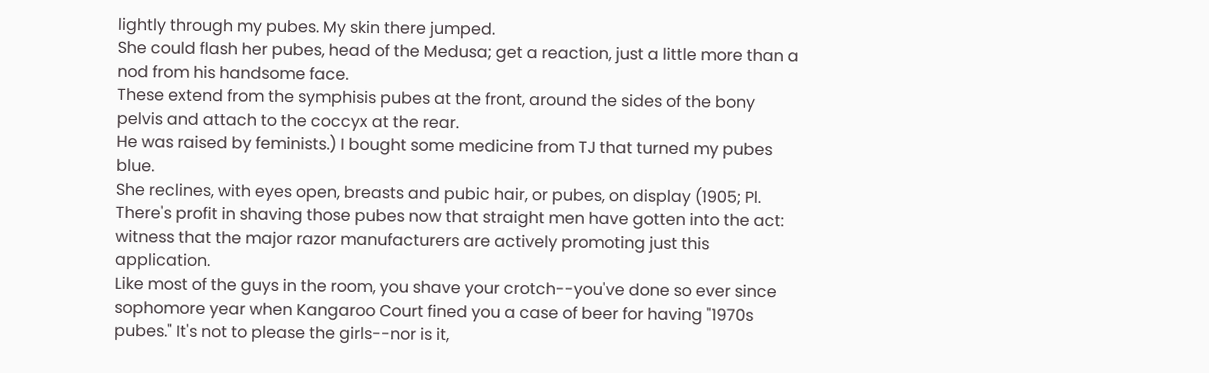lightly through my pubes. My skin there jumped.
She could flash her pubes, head of the Medusa; get a reaction, just a little more than a nod from his handsome face.
These extend from the symphisis pubes at the front, around the sides of the bony pelvis and attach to the coccyx at the rear.
He was raised by feminists.) I bought some medicine from TJ that turned my pubes blue.
She reclines, with eyes open, breasts and pubic hair, or pubes, on display (1905; Pl.
There's profit in shaving those pubes now that straight men have gotten into the act: witness that the major razor manufacturers are actively promoting just this application.
Like most of the guys in the room, you shave your crotch--you've done so ever since sophomore year when Kangaroo Court fined you a case of beer for having "1970s pubes." It's not to please the girls--nor is it,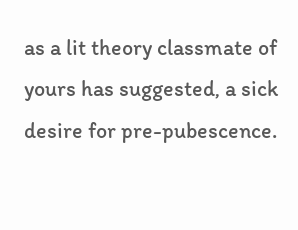as a lit theory classmate of yours has suggested, a sick desire for pre-pubescence.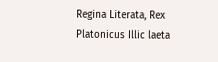Regina Literata, Rex Platonicus Illic laeta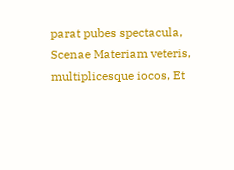parat pubes spectacula, Scenae Materiam veteris, multiplicesque iocos, Et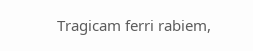Tragicam ferri rabiem,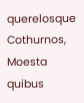querelosque Cothurnos, Moesta quibus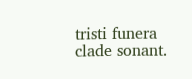tristi funera clade sonant.